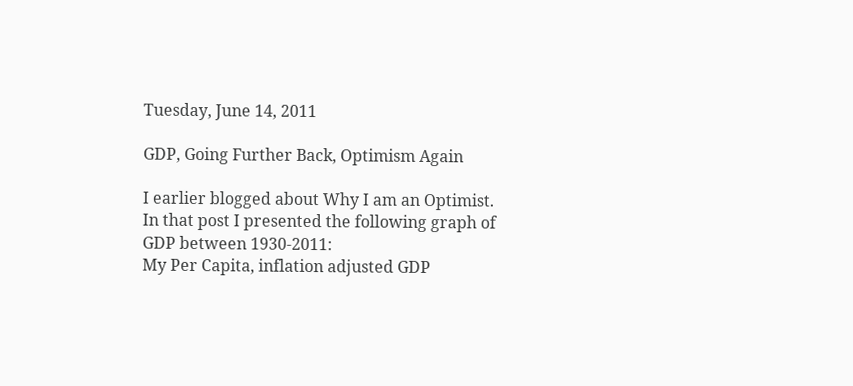Tuesday, June 14, 2011

GDP, Going Further Back, Optimism Again

I earlier blogged about Why I am an Optimist. In that post I presented the following graph of GDP between 1930-2011:
My Per Capita, inflation adjusted GDP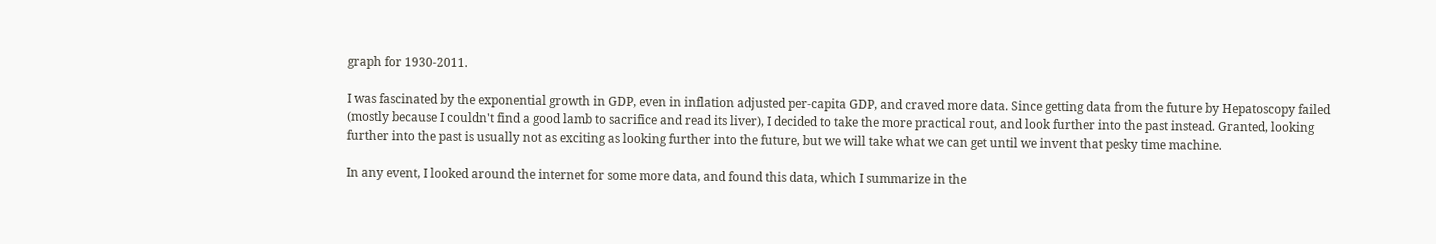graph for 1930-2011.

I was fascinated by the exponential growth in GDP, even in inflation adjusted per-capita GDP, and craved more data. Since getting data from the future by Hepatoscopy failed (mostly because I couldn't find a good lamb to sacrifice and read its liver), I decided to take the more practical rout, and look further into the past instead. Granted, looking further into the past is usually not as exciting as looking further into the future, but we will take what we can get until we invent that pesky time machine.

In any event, I looked around the internet for some more data, and found this data, which I summarize in the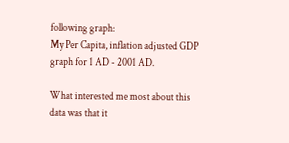following graph:
My Per Capita, inflation adjusted GDP graph for 1 AD - 2001 AD.

What interested me most about this data was that it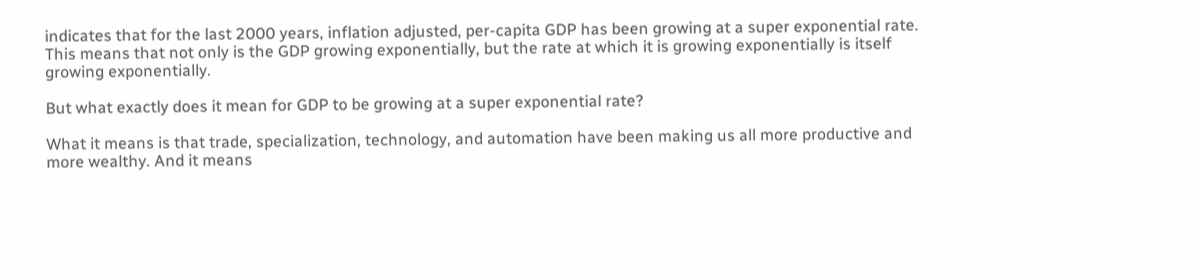indicates that for the last 2000 years, inflation adjusted, per-capita GDP has been growing at a super exponential rate. This means that not only is the GDP growing exponentially, but the rate at which it is growing exponentially is itself growing exponentially.

But what exactly does it mean for GDP to be growing at a super exponential rate?

What it means is that trade, specialization, technology, and automation have been making us all more productive and more wealthy. And it means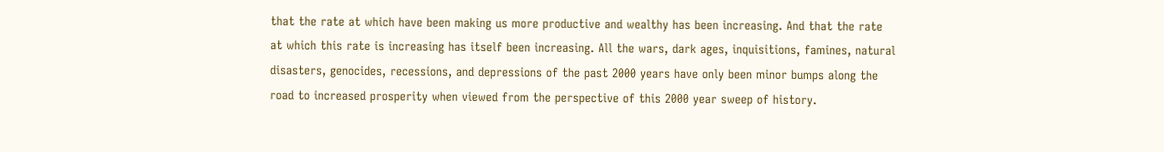that the rate at which have been making us more productive and wealthy has been increasing. And that the rate at which this rate is increasing has itself been increasing. All the wars, dark ages, inquisitions, famines, natural disasters, genocides, recessions, and depressions of the past 2000 years have only been minor bumps along the road to increased prosperity when viewed from the perspective of this 2000 year sweep of history.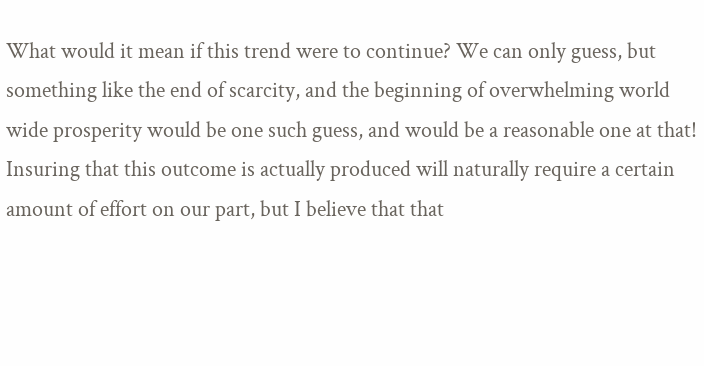What would it mean if this trend were to continue? We can only guess, but something like the end of scarcity, and the beginning of overwhelming world wide prosperity would be one such guess, and would be a reasonable one at that! Insuring that this outcome is actually produced will naturally require a certain amount of effort on our part, but I believe that that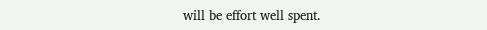will be effort well spent.